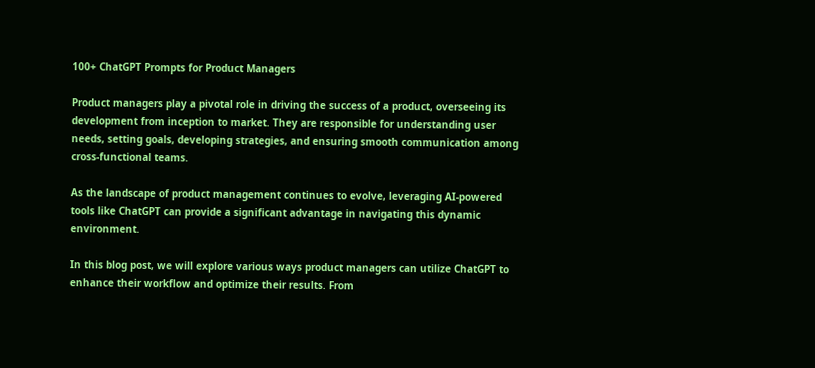100+ ChatGPT Prompts for Product Managers

Product managers play a pivotal role in driving the success of a product, overseeing its development from inception to market. They are responsible for understanding user needs, setting goals, developing strategies, and ensuring smooth communication among cross-functional teams.

As the landscape of product management continues to evolve, leveraging AI-powered tools like ChatGPT can provide a significant advantage in navigating this dynamic environment.

In this blog post, we will explore various ways product managers can utilize ChatGPT to enhance their workflow and optimize their results. From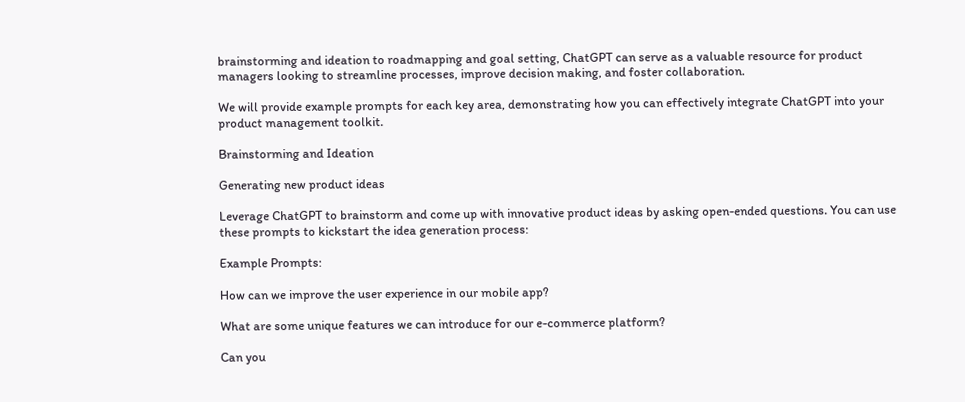brainstorming and ideation to roadmapping and goal setting, ChatGPT can serve as a valuable resource for product managers looking to streamline processes, improve decision making, and foster collaboration.

We will provide example prompts for each key area, demonstrating how you can effectively integrate ChatGPT into your product management toolkit.

Brainstorming and Ideation

Generating new product ideas

Leverage ChatGPT to brainstorm and come up with innovative product ideas by asking open-ended questions. You can use these prompts to kickstart the idea generation process:

Example Prompts:

How can we improve the user experience in our mobile app?

What are some unique features we can introduce for our e-commerce platform?

Can you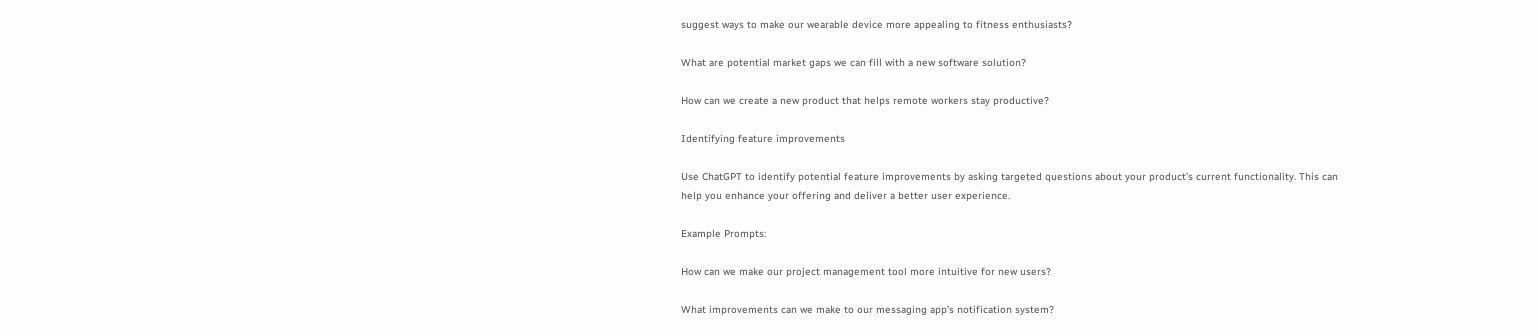suggest ways to make our wearable device more appealing to fitness enthusiasts?

What are potential market gaps we can fill with a new software solution?

How can we create a new product that helps remote workers stay productive?

Identifying feature improvements

Use ChatGPT to identify potential feature improvements by asking targeted questions about your product's current functionality. This can help you enhance your offering and deliver a better user experience.

Example Prompts:

How can we make our project management tool more intuitive for new users?

What improvements can we make to our messaging app's notification system?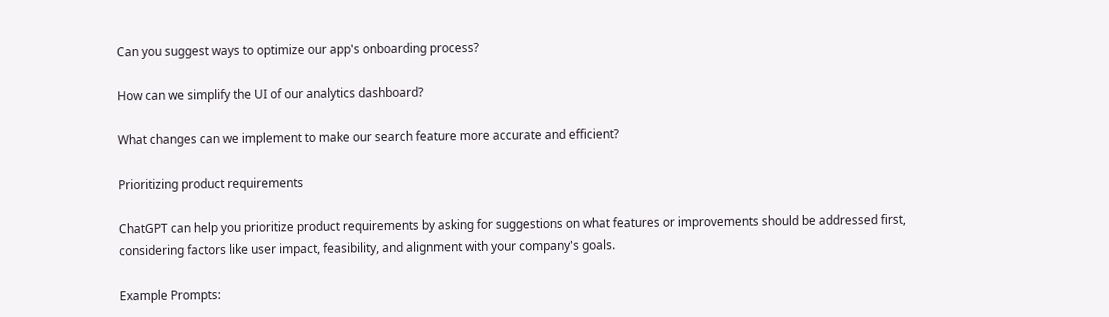Can you suggest ways to optimize our app's onboarding process?

How can we simplify the UI of our analytics dashboard?

What changes can we implement to make our search feature more accurate and efficient?

Prioritizing product requirements

ChatGPT can help you prioritize product requirements by asking for suggestions on what features or improvements should be addressed first, considering factors like user impact, feasibility, and alignment with your company's goals.

Example Prompts: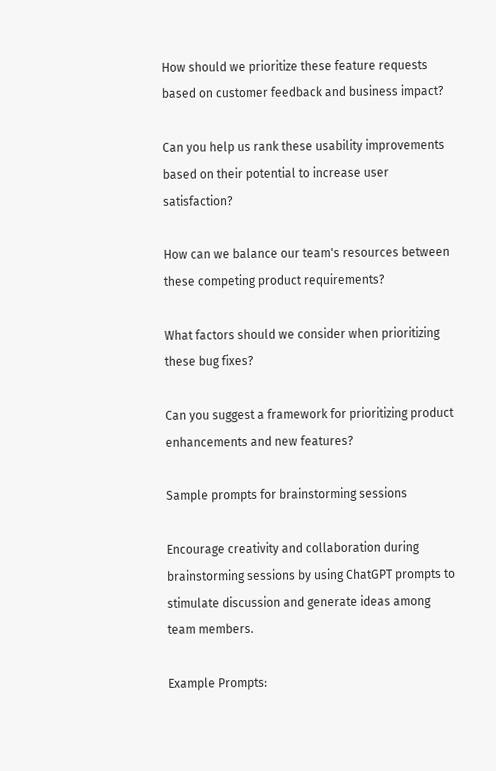How should we prioritize these feature requests based on customer feedback and business impact?

Can you help us rank these usability improvements based on their potential to increase user satisfaction?

How can we balance our team's resources between these competing product requirements?

What factors should we consider when prioritizing these bug fixes?

Can you suggest a framework for prioritizing product enhancements and new features?

Sample prompts for brainstorming sessions

Encourage creativity and collaboration during brainstorming sessions by using ChatGPT prompts to stimulate discussion and generate ideas among team members.

Example Prompts: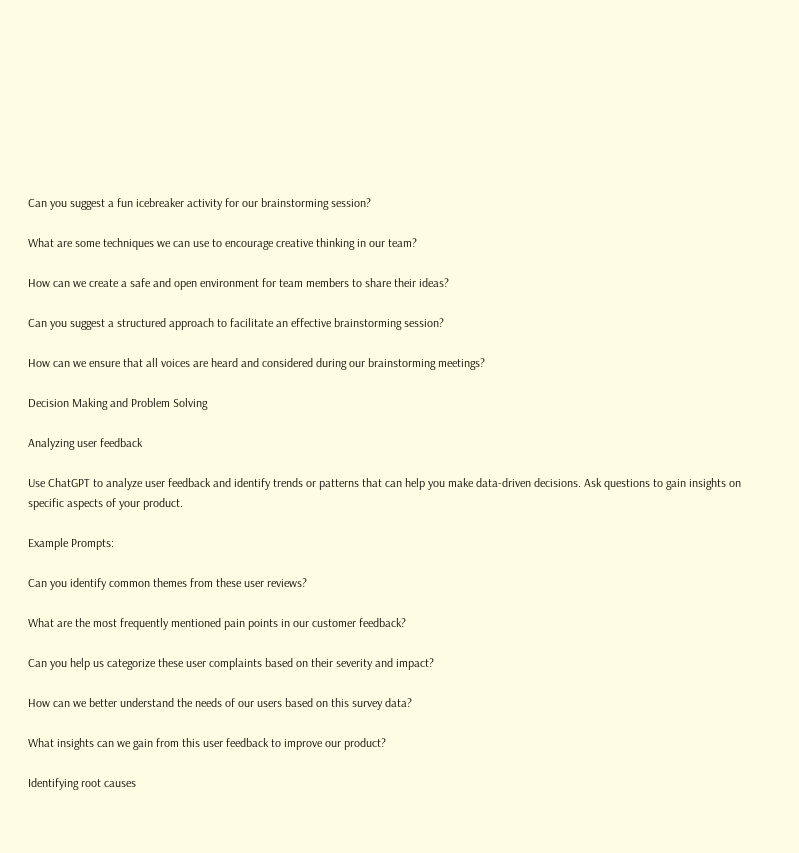Can you suggest a fun icebreaker activity for our brainstorming session?

What are some techniques we can use to encourage creative thinking in our team?

How can we create a safe and open environment for team members to share their ideas?

Can you suggest a structured approach to facilitate an effective brainstorming session?

How can we ensure that all voices are heard and considered during our brainstorming meetings?

Decision Making and Problem Solving

Analyzing user feedback

Use ChatGPT to analyze user feedback and identify trends or patterns that can help you make data-driven decisions. Ask questions to gain insights on specific aspects of your product.

Example Prompts:

Can you identify common themes from these user reviews?

What are the most frequently mentioned pain points in our customer feedback?

Can you help us categorize these user complaints based on their severity and impact?

How can we better understand the needs of our users based on this survey data?

What insights can we gain from this user feedback to improve our product?

Identifying root causes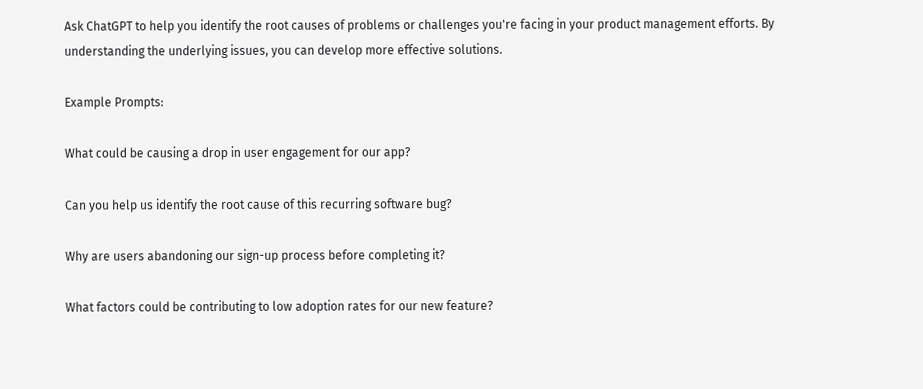Ask ChatGPT to help you identify the root causes of problems or challenges you're facing in your product management efforts. By understanding the underlying issues, you can develop more effective solutions.

Example Prompts:

What could be causing a drop in user engagement for our app?

Can you help us identify the root cause of this recurring software bug?

Why are users abandoning our sign-up process before completing it?

What factors could be contributing to low adoption rates for our new feature?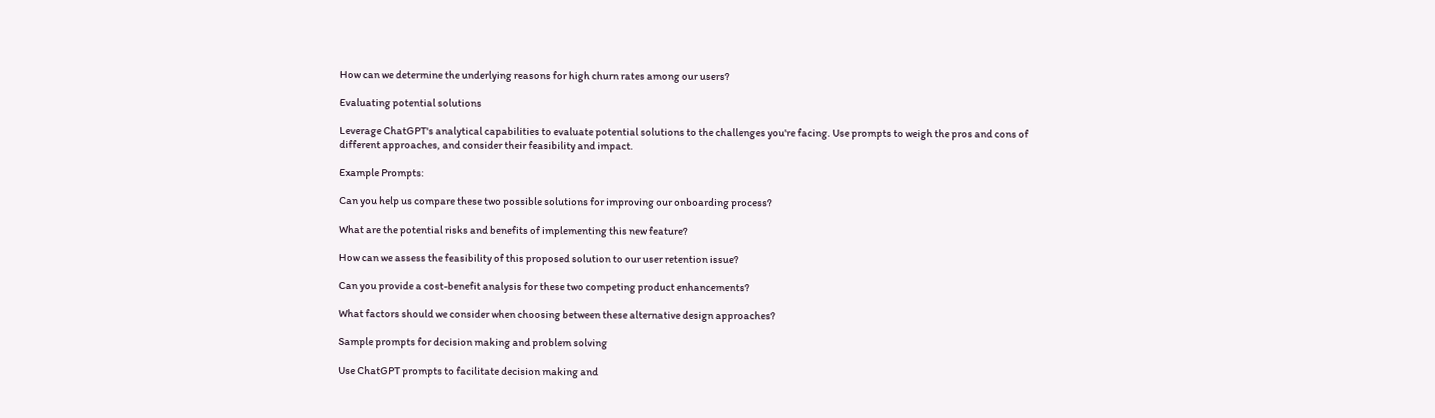How can we determine the underlying reasons for high churn rates among our users?

Evaluating potential solutions

Leverage ChatGPT's analytical capabilities to evaluate potential solutions to the challenges you're facing. Use prompts to weigh the pros and cons of different approaches, and consider their feasibility and impact.

Example Prompts:

Can you help us compare these two possible solutions for improving our onboarding process?

What are the potential risks and benefits of implementing this new feature?

How can we assess the feasibility of this proposed solution to our user retention issue?

Can you provide a cost-benefit analysis for these two competing product enhancements?

What factors should we consider when choosing between these alternative design approaches?

Sample prompts for decision making and problem solving

Use ChatGPT prompts to facilitate decision making and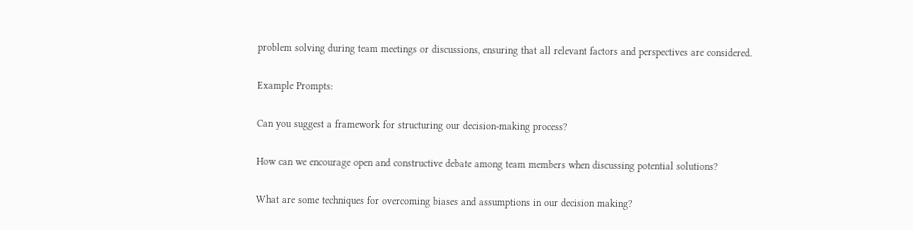problem solving during team meetings or discussions, ensuring that all relevant factors and perspectives are considered.

Example Prompts:

Can you suggest a framework for structuring our decision-making process?

How can we encourage open and constructive debate among team members when discussing potential solutions?

What are some techniques for overcoming biases and assumptions in our decision making?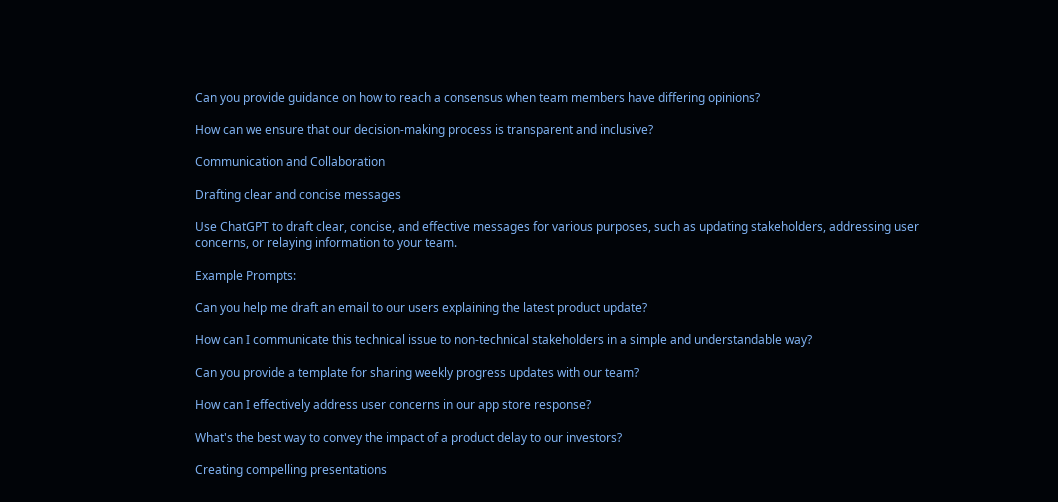Can you provide guidance on how to reach a consensus when team members have differing opinions?

How can we ensure that our decision-making process is transparent and inclusive?

Communication and Collaboration

Drafting clear and concise messages

Use ChatGPT to draft clear, concise, and effective messages for various purposes, such as updating stakeholders, addressing user concerns, or relaying information to your team.

Example Prompts:

Can you help me draft an email to our users explaining the latest product update?

How can I communicate this technical issue to non-technical stakeholders in a simple and understandable way?

Can you provide a template for sharing weekly progress updates with our team?

How can I effectively address user concerns in our app store response?

What's the best way to convey the impact of a product delay to our investors?

Creating compelling presentations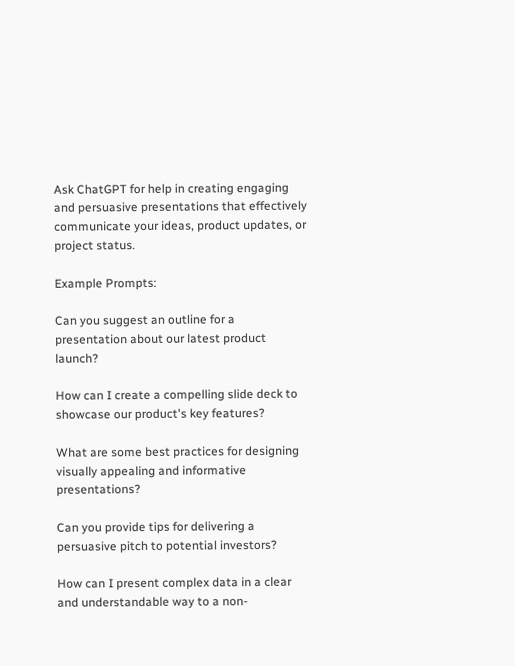Ask ChatGPT for help in creating engaging and persuasive presentations that effectively communicate your ideas, product updates, or project status.

Example Prompts:

Can you suggest an outline for a presentation about our latest product launch?

How can I create a compelling slide deck to showcase our product's key features?

What are some best practices for designing visually appealing and informative presentations?

Can you provide tips for delivering a persuasive pitch to potential investors?

How can I present complex data in a clear and understandable way to a non-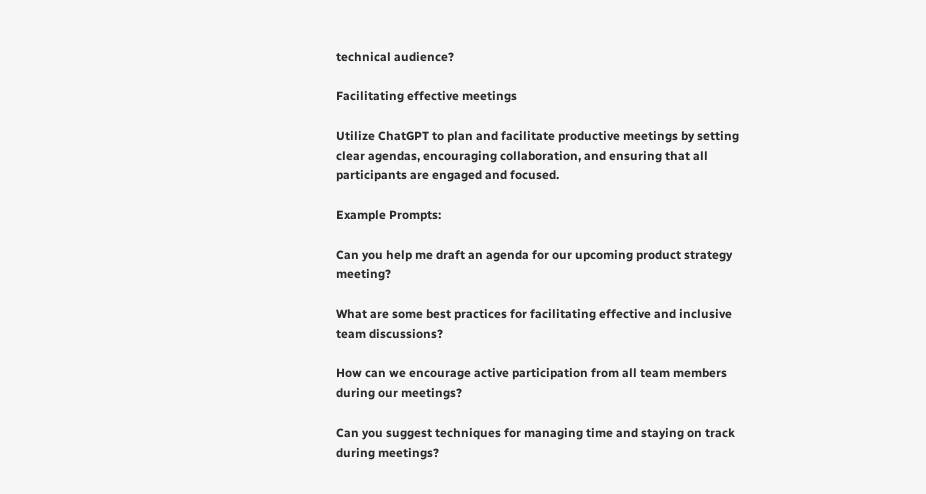technical audience?

Facilitating effective meetings

Utilize ChatGPT to plan and facilitate productive meetings by setting clear agendas, encouraging collaboration, and ensuring that all participants are engaged and focused.

Example Prompts:

Can you help me draft an agenda for our upcoming product strategy meeting?

What are some best practices for facilitating effective and inclusive team discussions?

How can we encourage active participation from all team members during our meetings?

Can you suggest techniques for managing time and staying on track during meetings?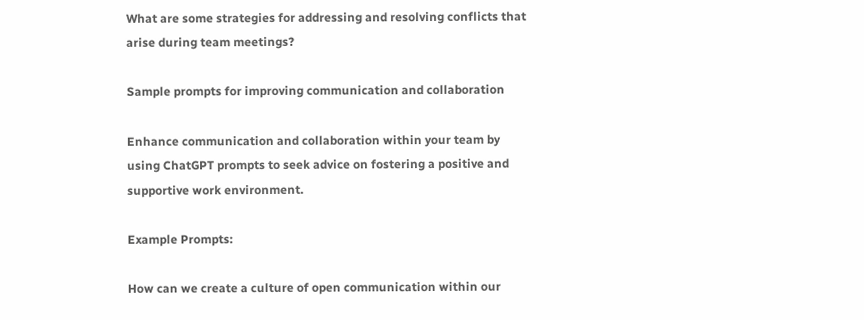What are some strategies for addressing and resolving conflicts that arise during team meetings?

Sample prompts for improving communication and collaboration

Enhance communication and collaboration within your team by using ChatGPT prompts to seek advice on fostering a positive and supportive work environment.

Example Prompts:

How can we create a culture of open communication within our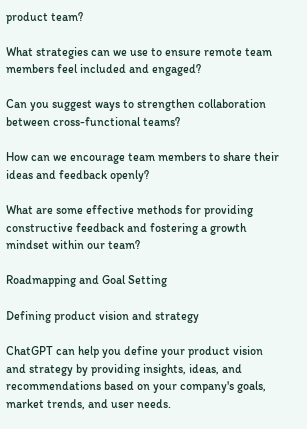product team?

What strategies can we use to ensure remote team members feel included and engaged?

Can you suggest ways to strengthen collaboration between cross-functional teams?

How can we encourage team members to share their ideas and feedback openly?

What are some effective methods for providing constructive feedback and fostering a growth mindset within our team?

Roadmapping and Goal Setting

Defining product vision and strategy

ChatGPT can help you define your product vision and strategy by providing insights, ideas, and recommendations based on your company's goals, market trends, and user needs.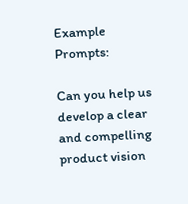Example Prompts:

Can you help us develop a clear and compelling product vision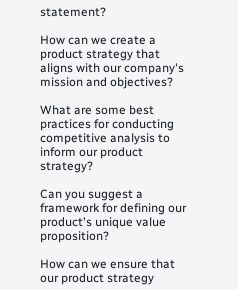statement?

How can we create a product strategy that aligns with our company's mission and objectives?

What are some best practices for conducting competitive analysis to inform our product strategy?

Can you suggest a framework for defining our product's unique value proposition?

How can we ensure that our product strategy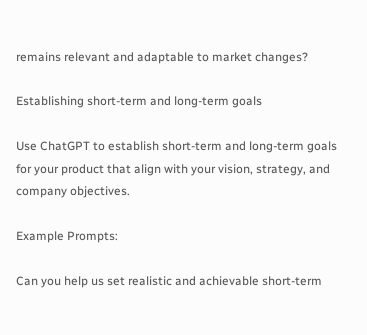remains relevant and adaptable to market changes?

Establishing short-term and long-term goals

Use ChatGPT to establish short-term and long-term goals for your product that align with your vision, strategy, and company objectives.

Example Prompts:

Can you help us set realistic and achievable short-term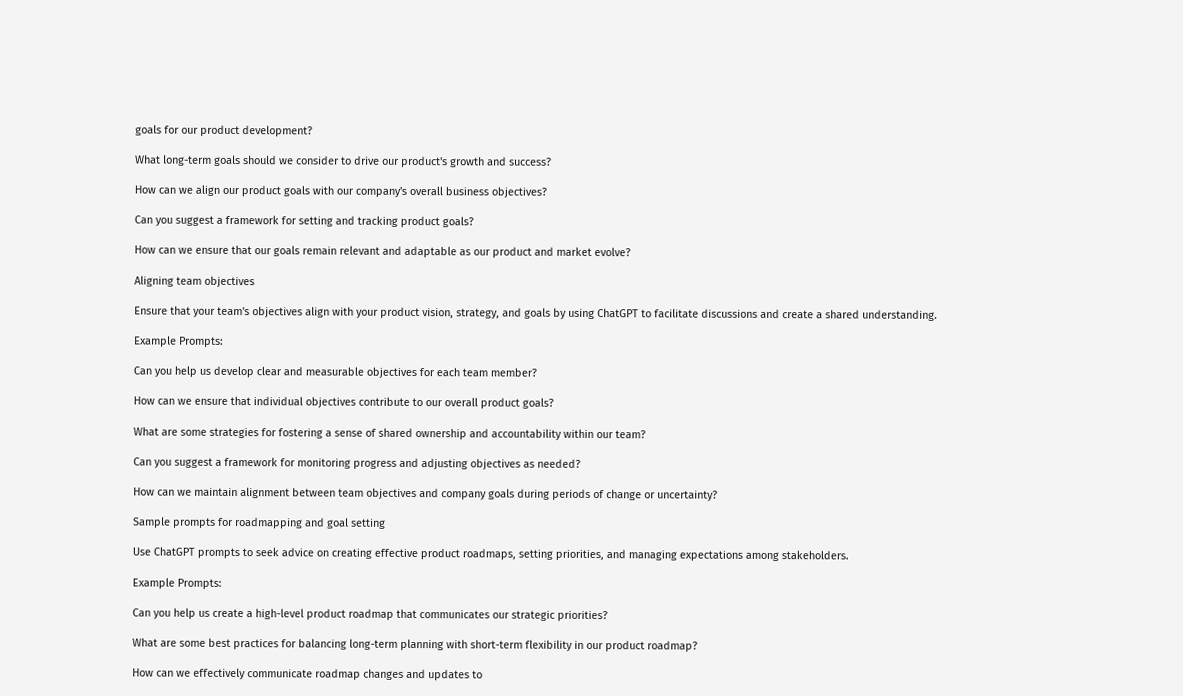goals for our product development?

What long-term goals should we consider to drive our product's growth and success?

How can we align our product goals with our company's overall business objectives?

Can you suggest a framework for setting and tracking product goals?

How can we ensure that our goals remain relevant and adaptable as our product and market evolve?

Aligning team objectives

Ensure that your team's objectives align with your product vision, strategy, and goals by using ChatGPT to facilitate discussions and create a shared understanding.

Example Prompts:

Can you help us develop clear and measurable objectives for each team member?

How can we ensure that individual objectives contribute to our overall product goals?

What are some strategies for fostering a sense of shared ownership and accountability within our team?

Can you suggest a framework for monitoring progress and adjusting objectives as needed?

How can we maintain alignment between team objectives and company goals during periods of change or uncertainty?

Sample prompts for roadmapping and goal setting

Use ChatGPT prompts to seek advice on creating effective product roadmaps, setting priorities, and managing expectations among stakeholders.

Example Prompts:

Can you help us create a high-level product roadmap that communicates our strategic priorities?

What are some best practices for balancing long-term planning with short-term flexibility in our product roadmap?

How can we effectively communicate roadmap changes and updates to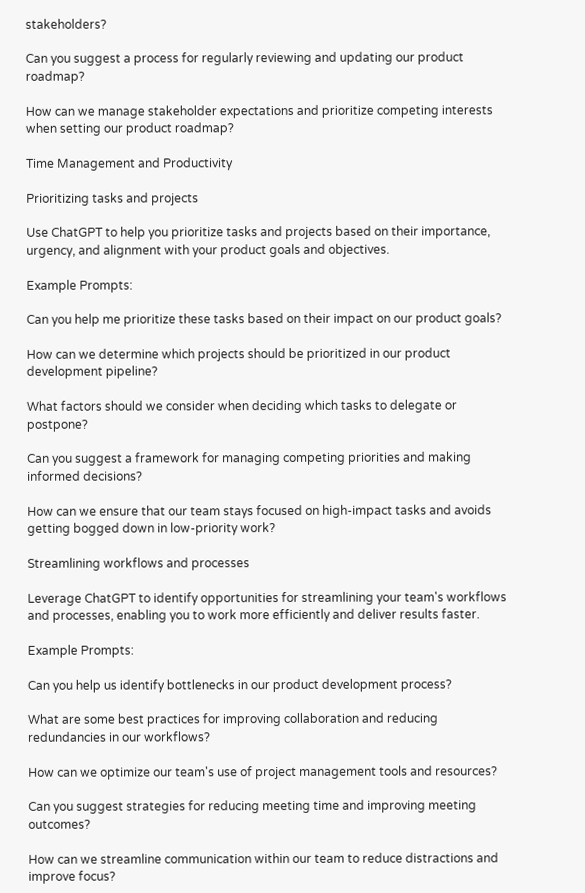stakeholders?

Can you suggest a process for regularly reviewing and updating our product roadmap?

How can we manage stakeholder expectations and prioritize competing interests when setting our product roadmap?

Time Management and Productivity

Prioritizing tasks and projects

Use ChatGPT to help you prioritize tasks and projects based on their importance, urgency, and alignment with your product goals and objectives.

Example Prompts:

Can you help me prioritize these tasks based on their impact on our product goals?

How can we determine which projects should be prioritized in our product development pipeline?

What factors should we consider when deciding which tasks to delegate or postpone?

Can you suggest a framework for managing competing priorities and making informed decisions?

How can we ensure that our team stays focused on high-impact tasks and avoids getting bogged down in low-priority work?

Streamlining workflows and processes

Leverage ChatGPT to identify opportunities for streamlining your team's workflows and processes, enabling you to work more efficiently and deliver results faster.

Example Prompts:

Can you help us identify bottlenecks in our product development process?

What are some best practices for improving collaboration and reducing redundancies in our workflows?

How can we optimize our team's use of project management tools and resources?

Can you suggest strategies for reducing meeting time and improving meeting outcomes?

How can we streamline communication within our team to reduce distractions and improve focus?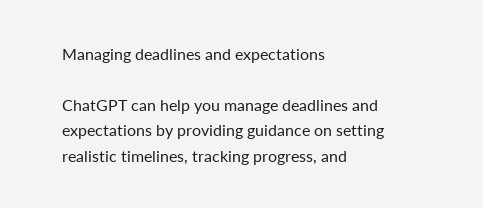Managing deadlines and expectations

ChatGPT can help you manage deadlines and expectations by providing guidance on setting realistic timelines, tracking progress, and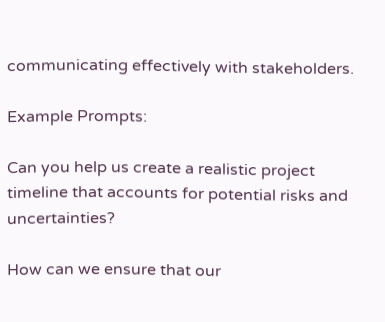communicating effectively with stakeholders.

Example Prompts:

Can you help us create a realistic project timeline that accounts for potential risks and uncertainties?

How can we ensure that our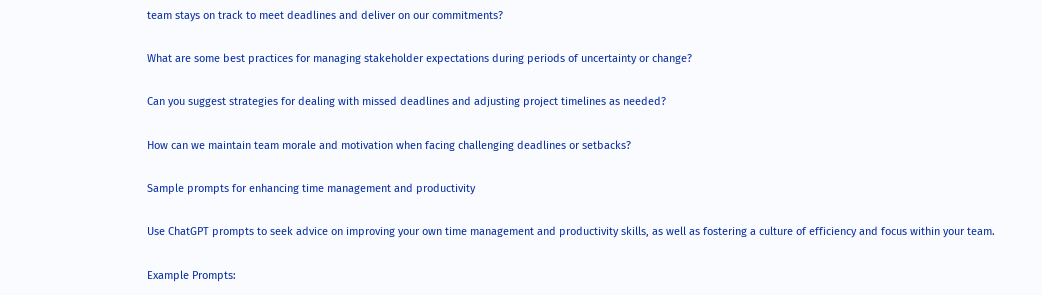team stays on track to meet deadlines and deliver on our commitments?

What are some best practices for managing stakeholder expectations during periods of uncertainty or change?

Can you suggest strategies for dealing with missed deadlines and adjusting project timelines as needed?

How can we maintain team morale and motivation when facing challenging deadlines or setbacks?

Sample prompts for enhancing time management and productivity

Use ChatGPT prompts to seek advice on improving your own time management and productivity skills, as well as fostering a culture of efficiency and focus within your team.

Example Prompts: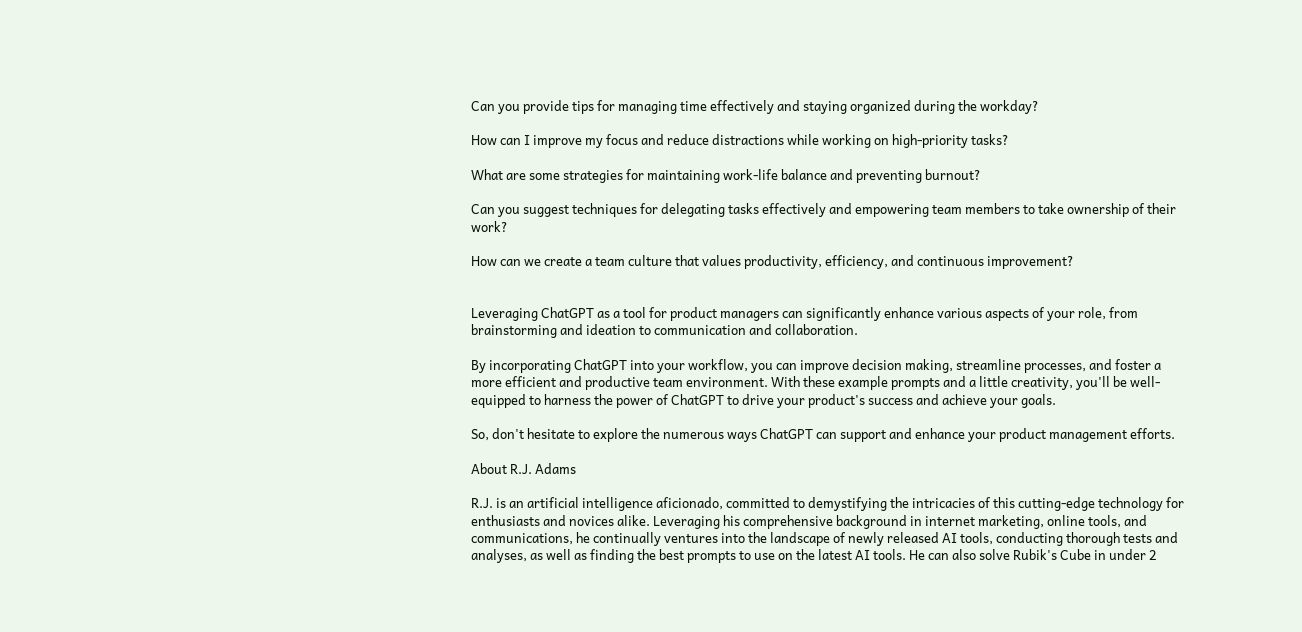Can you provide tips for managing time effectively and staying organized during the workday?

How can I improve my focus and reduce distractions while working on high-priority tasks?

What are some strategies for maintaining work-life balance and preventing burnout?

Can you suggest techniques for delegating tasks effectively and empowering team members to take ownership of their work?

How can we create a team culture that values productivity, efficiency, and continuous improvement?


Leveraging ChatGPT as a tool for product managers can significantly enhance various aspects of your role, from brainstorming and ideation to communication and collaboration.

By incorporating ChatGPT into your workflow, you can improve decision making, streamline processes, and foster a more efficient and productive team environment. With these example prompts and a little creativity, you'll be well-equipped to harness the power of ChatGPT to drive your product's success and achieve your goals.

So, don't hesitate to explore the numerous ways ChatGPT can support and enhance your product management efforts.

About R.J. Adams

R.J. is an artificial intelligence aficionado, committed to demystifying the intricacies of this cutting-edge technology for enthusiasts and novices alike. Leveraging his comprehensive background in internet marketing, online tools, and communications, he continually ventures into the landscape of newly released AI tools, conducting thorough tests and analyses, as well as finding the best prompts to use on the latest AI tools. He can also solve Rubik's Cube in under 2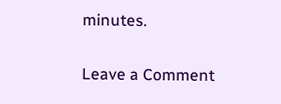minutes.

Leave a Comment